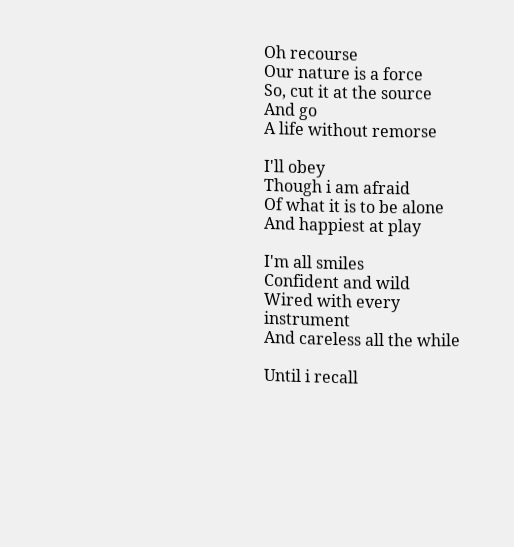Oh recourse
Our nature is a force
So, cut it at the source
And go
A life without remorse

I'll obey
Though i am afraid
Of what it is to be alone
And happiest at play

I'm all smiles
Confident and wild
Wired with every instrument
And careless all the while

Until i recall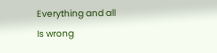Everything and all
Is wrong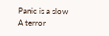Panic is a slow
A terror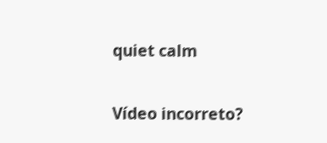quiet calm

Vídeo incorreto?